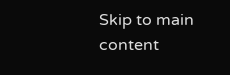Skip to main content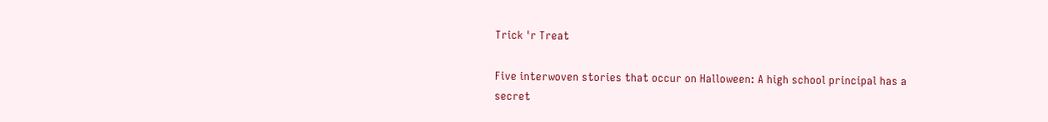Trick 'r Treat

Five interwoven stories that occur on Halloween: A high school principal has a secret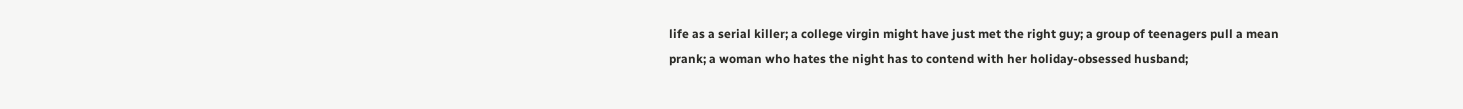life as a serial killer; a college virgin might have just met the right guy; a group of teenagers pull a mean prank; a woman who hates the night has to contend with her holiday-obsessed husband;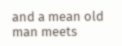and a mean old man meets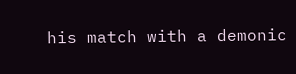his match with a demonic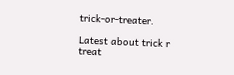trick-or-treater.

Latest about trick r treat